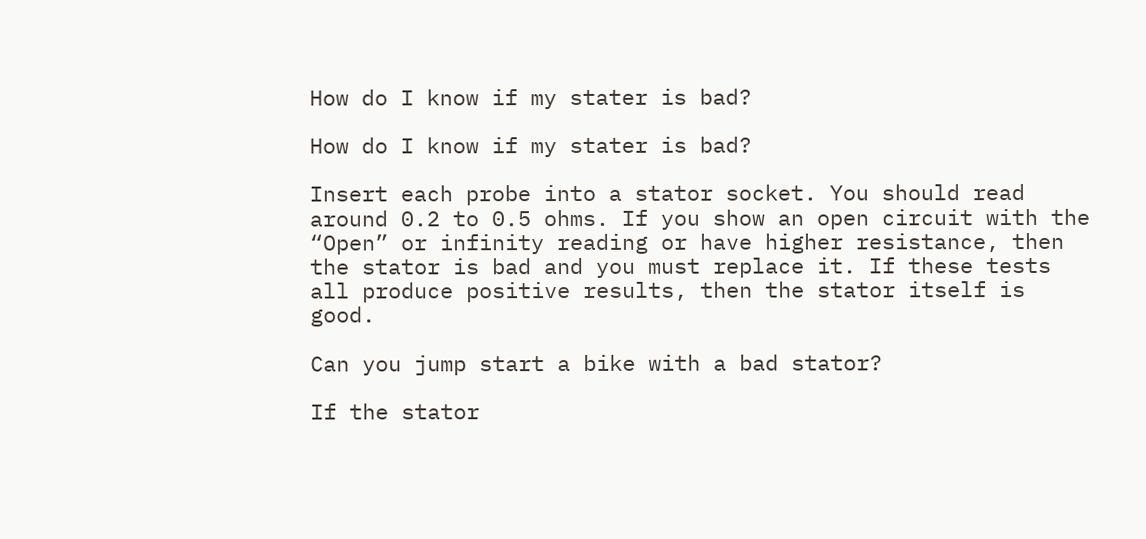How do I know if my stater is bad?

How do I know if my stater is bad?

Insert each probe into a stator socket. You should read around 0.2 to 0.5 ohms. If you show an open circuit with the “Open” or infinity reading or have higher resistance, then the stator is bad and you must replace it. If these tests all produce positive results, then the stator itself is good.

Can you jump start a bike with a bad stator?

If the stator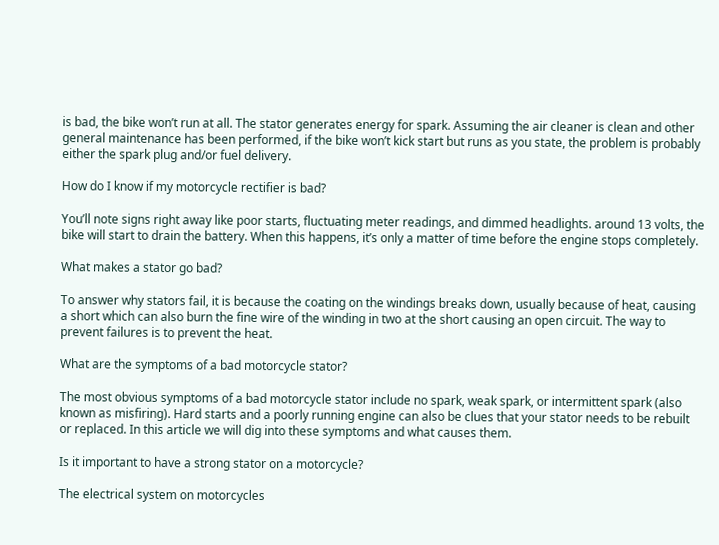is bad, the bike won’t run at all. The stator generates energy for spark. Assuming the air cleaner is clean and other general maintenance has been performed, if the bike won’t kick start but runs as you state, the problem is probably either the spark plug and/or fuel delivery.

How do I know if my motorcycle rectifier is bad?

You’ll note signs right away like poor starts, fluctuating meter readings, and dimmed headlights. around 13 volts, the bike will start to drain the battery. When this happens, it’s only a matter of time before the engine stops completely.

What makes a stator go bad?

To answer why stators fail, it is because the coating on the windings breaks down, usually because of heat, causing a short which can also burn the fine wire of the winding in two at the short causing an open circuit. The way to prevent failures is to prevent the heat.

What are the symptoms of a bad motorcycle stator?

The most obvious symptoms of a bad motorcycle stator include no spark, weak spark, or intermittent spark (also known as misfiring). Hard starts and a poorly running engine can also be clues that your stator needs to be rebuilt or replaced. In this article we will dig into these symptoms and what causes them.

Is it important to have a strong stator on a motorcycle?

The electrical system on motorcycles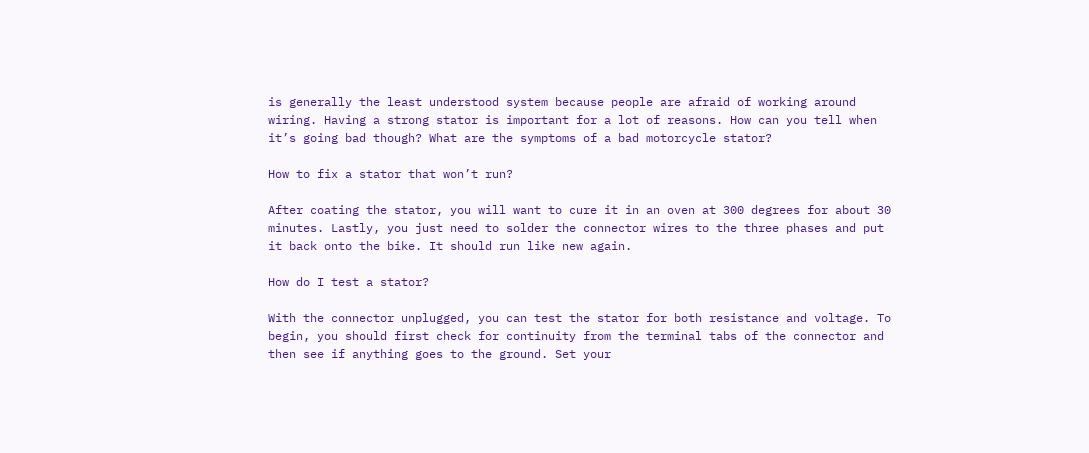is generally the least understood system because people are afraid of working around wiring. Having a strong stator is important for a lot of reasons. How can you tell when it’s going bad though? What are the symptoms of a bad motorcycle stator?

How to fix a stator that won’t run?

After coating the stator, you will want to cure it in an oven at 300 degrees for about 30 minutes. Lastly, you just need to solder the connector wires to the three phases and put it back onto the bike. It should run like new again.

How do I test a stator?

With the connector unplugged, you can test the stator for both resistance and voltage. To begin, you should first check for continuity from the terminal tabs of the connector and then see if anything goes to the ground. Set your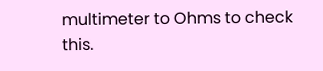multimeter to Ohms to check this.